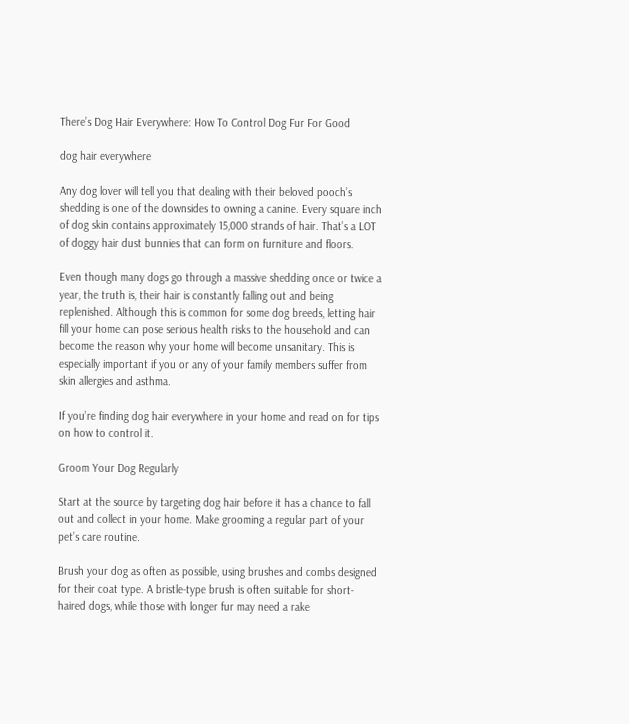There’s Dog Hair Everywhere: How To Control Dog Fur For Good

dog hair everywhere

Any dog lover will tell you that dealing with their beloved pooch’s shedding is one of the downsides to owning a canine. Every square inch of dog skin contains approximately 15,000 strands of hair. That’s a LOT of doggy hair dust bunnies that can form on furniture and floors.

Even though many dogs go through a massive shedding once or twice a year, the truth is, their hair is constantly falling out and being replenished. Although this is common for some dog breeds, letting hair fill your home can pose serious health risks to the household and can become the reason why your home will become unsanitary. This is especially important if you or any of your family members suffer from skin allergies and asthma.

If you’re finding dog hair everywhere in your home and read on for tips on how to control it.

Groom Your Dog Regularly

Start at the source by targeting dog hair before it has a chance to fall out and collect in your home. Make grooming a regular part of your pet’s care routine.

Brush your dog as often as possible, using brushes and combs designed for their coat type. A bristle-type brush is often suitable for short-haired dogs, while those with longer fur may need a rake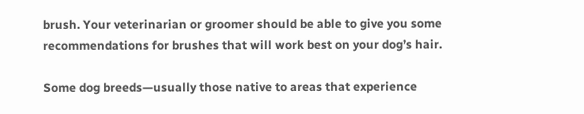brush. Your veterinarian or groomer should be able to give you some recommendations for brushes that will work best on your dog’s hair.

Some dog breeds—usually those native to areas that experience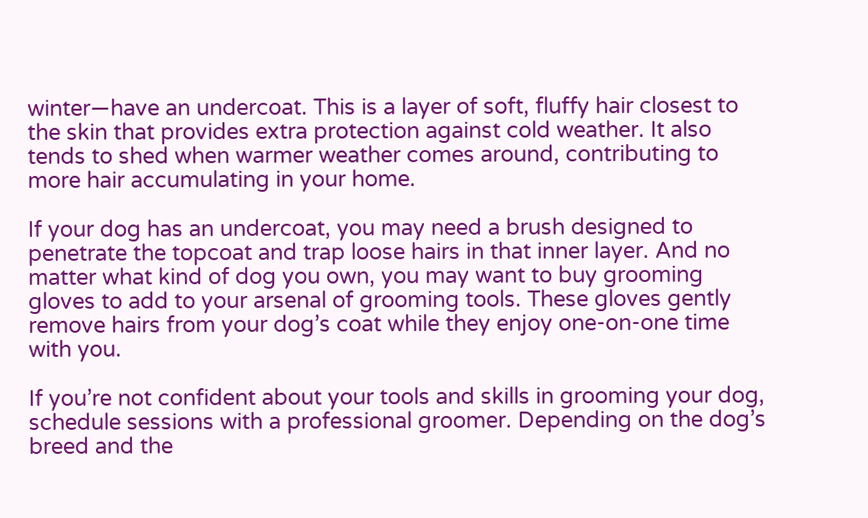winter—have an undercoat. This is a layer of soft, fluffy hair closest to the skin that provides extra protection against cold weather. It also tends to shed when warmer weather comes around, contributing to more hair accumulating in your home.

If your dog has an undercoat, you may need a brush designed to penetrate the topcoat and trap loose hairs in that inner layer. And no matter what kind of dog you own, you may want to buy grooming gloves to add to your arsenal of grooming tools. These gloves gently remove hairs from your dog’s coat while they enjoy one-on-one time with you.

If you’re not confident about your tools and skills in grooming your dog, schedule sessions with a professional groomer. Depending on the dog’s breed and the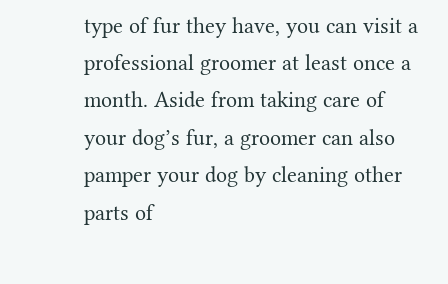type of fur they have, you can visit a professional groomer at least once a month. Aside from taking care of your dog’s fur, a groomer can also pamper your dog by cleaning other parts of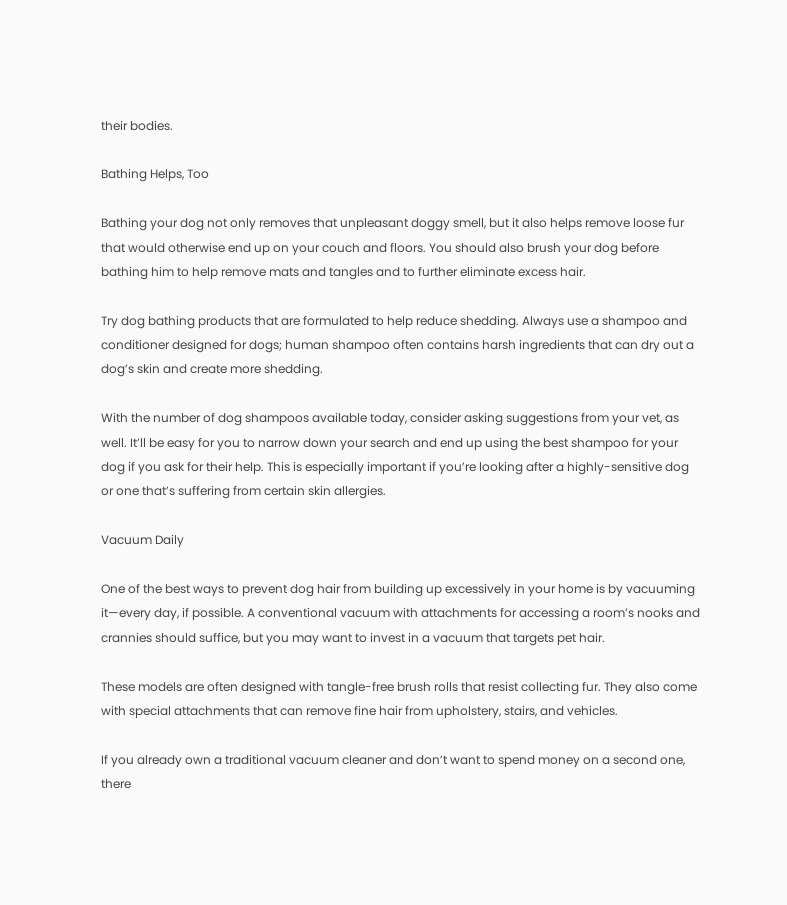their bodies.

Bathing Helps, Too

Bathing your dog not only removes that unpleasant doggy smell, but it also helps remove loose fur that would otherwise end up on your couch and floors. You should also brush your dog before bathing him to help remove mats and tangles and to further eliminate excess hair.

Try dog bathing products that are formulated to help reduce shedding. Always use a shampoo and conditioner designed for dogs; human shampoo often contains harsh ingredients that can dry out a dog’s skin and create more shedding.

With the number of dog shampoos available today, consider asking suggestions from your vet, as well. It’ll be easy for you to narrow down your search and end up using the best shampoo for your dog if you ask for their help. This is especially important if you’re looking after a highly-sensitive dog or one that’s suffering from certain skin allergies.

Vacuum Daily

One of the best ways to prevent dog hair from building up excessively in your home is by vacuuming it—every day, if possible. A conventional vacuum with attachments for accessing a room’s nooks and crannies should suffice, but you may want to invest in a vacuum that targets pet hair.

These models are often designed with tangle-free brush rolls that resist collecting fur. They also come with special attachments that can remove fine hair from upholstery, stairs, and vehicles.

If you already own a traditional vacuum cleaner and don’t want to spend money on a second one, there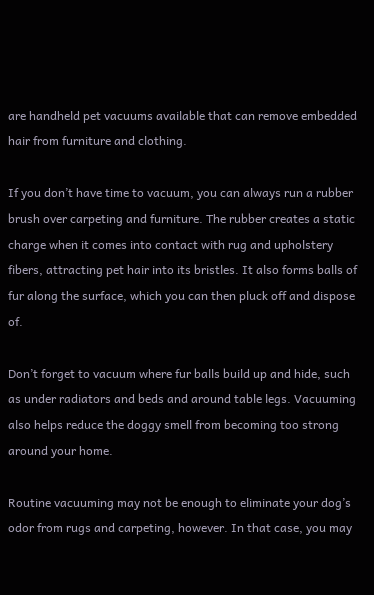are handheld pet vacuums available that can remove embedded hair from furniture and clothing.

If you don’t have time to vacuum, you can always run a rubber brush over carpeting and furniture. The rubber creates a static charge when it comes into contact with rug and upholstery fibers, attracting pet hair into its bristles. It also forms balls of fur along the surface, which you can then pluck off and dispose of.

Don’t forget to vacuum where fur balls build up and hide, such as under radiators and beds and around table legs. Vacuuming also helps reduce the doggy smell from becoming too strong around your home.

Routine vacuuming may not be enough to eliminate your dog’s odor from rugs and carpeting, however. In that case, you may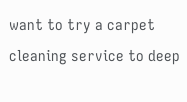want to try a carpet cleaning service to deep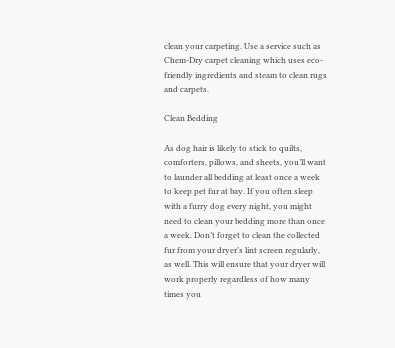clean your carpeting. Use a service such as Chem-Dry carpet cleaning which uses eco-friendly ingredients and steam to clean rugs and carpets.

Clean Bedding

As dog hair is likely to stick to quilts, comforters, pillows, and sheets, you’ll want to launder all bedding at least once a week to keep pet fur at bay. If you often sleep with a furry dog every night, you might need to clean your bedding more than once a week. Don’t forget to clean the collected fur from your dryer’s lint screen regularly, as well. This will ensure that your dryer will work properly regardless of how many times you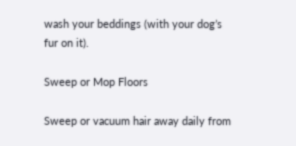wash your beddings (with your dog’s fur on it).

Sweep or Mop Floors

Sweep or vacuum hair away daily from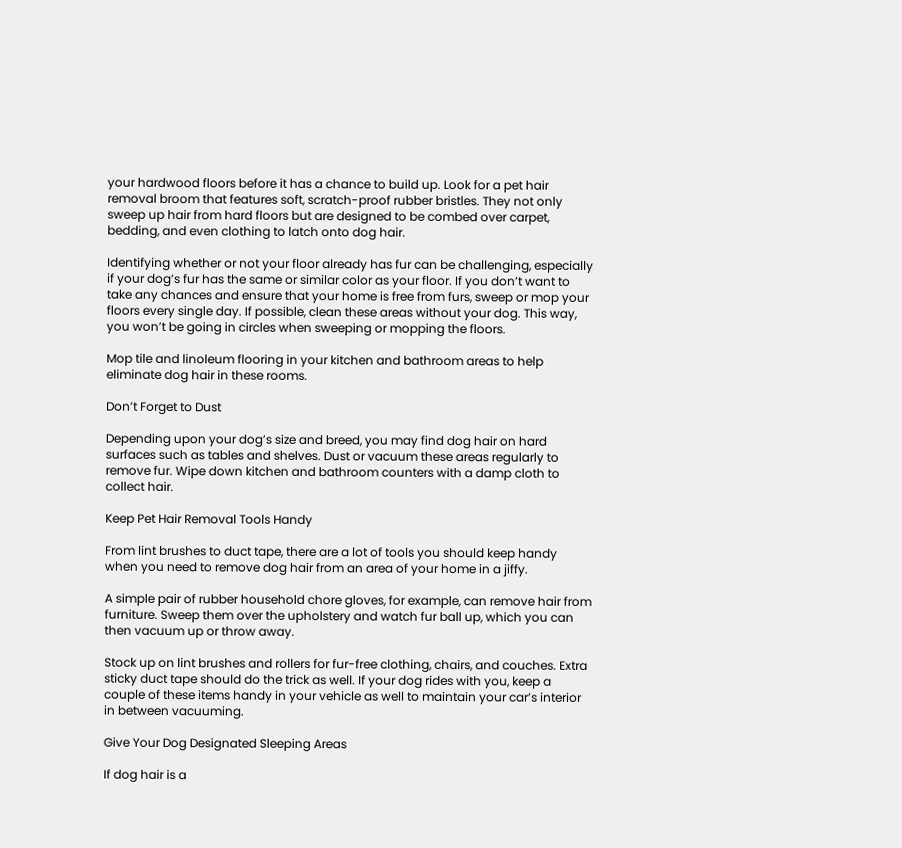your hardwood floors before it has a chance to build up. Look for a pet hair removal broom that features soft, scratch-proof rubber bristles. They not only sweep up hair from hard floors but are designed to be combed over carpet, bedding, and even clothing to latch onto dog hair.

Identifying whether or not your floor already has fur can be challenging, especially if your dog’s fur has the same or similar color as your floor. If you don’t want to take any chances and ensure that your home is free from furs, sweep or mop your floors every single day. If possible, clean these areas without your dog. This way, you won’t be going in circles when sweeping or mopping the floors.

Mop tile and linoleum flooring in your kitchen and bathroom areas to help eliminate dog hair in these rooms.

Don’t Forget to Dust

Depending upon your dog’s size and breed, you may find dog hair on hard surfaces such as tables and shelves. Dust or vacuum these areas regularly to remove fur. Wipe down kitchen and bathroom counters with a damp cloth to collect hair.

Keep Pet Hair Removal Tools Handy

From lint brushes to duct tape, there are a lot of tools you should keep handy when you need to remove dog hair from an area of your home in a jiffy.

A simple pair of rubber household chore gloves, for example, can remove hair from furniture. Sweep them over the upholstery and watch fur ball up, which you can then vacuum up or throw away.

Stock up on lint brushes and rollers for fur-free clothing, chairs, and couches. Extra sticky duct tape should do the trick as well. If your dog rides with you, keep a couple of these items handy in your vehicle as well to maintain your car’s interior in between vacuuming.

Give Your Dog Designated Sleeping Areas

If dog hair is a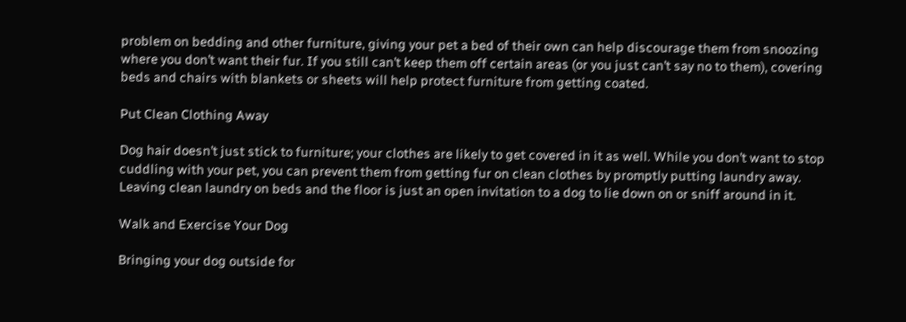problem on bedding and other furniture, giving your pet a bed of their own can help discourage them from snoozing where you don’t want their fur. If you still can’t keep them off certain areas (or you just can’t say no to them), covering beds and chairs with blankets or sheets will help protect furniture from getting coated.

Put Clean Clothing Away

Dog hair doesn’t just stick to furniture; your clothes are likely to get covered in it as well. While you don’t want to stop cuddling with your pet, you can prevent them from getting fur on clean clothes by promptly putting laundry away. Leaving clean laundry on beds and the floor is just an open invitation to a dog to lie down on or sniff around in it.

Walk and Exercise Your Dog

Bringing your dog outside for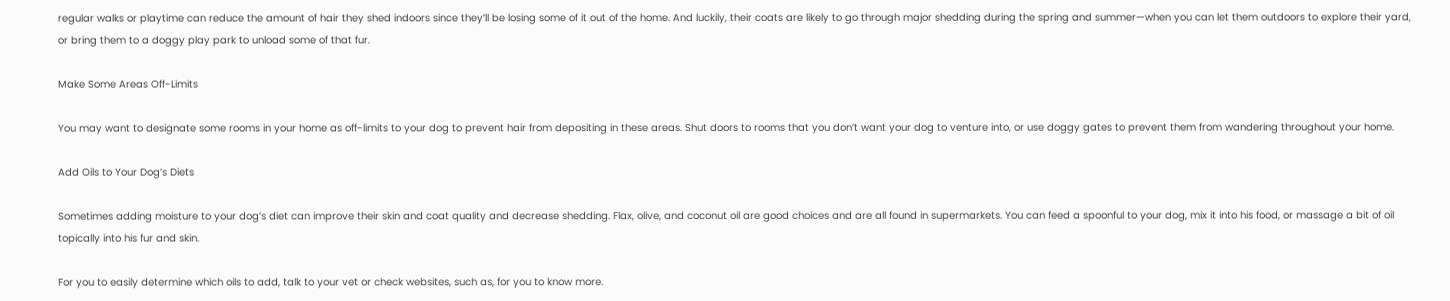regular walks or playtime can reduce the amount of hair they shed indoors since they’ll be losing some of it out of the home. And luckily, their coats are likely to go through major shedding during the spring and summer—when you can let them outdoors to explore their yard, or bring them to a doggy play park to unload some of that fur.

Make Some Areas Off-Limits

You may want to designate some rooms in your home as off-limits to your dog to prevent hair from depositing in these areas. Shut doors to rooms that you don’t want your dog to venture into, or use doggy gates to prevent them from wandering throughout your home.

Add Oils to Your Dog’s Diets

Sometimes adding moisture to your dog’s diet can improve their skin and coat quality and decrease shedding. Flax, olive, and coconut oil are good choices and are all found in supermarkets. You can feed a spoonful to your dog, mix it into his food, or massage a bit of oil topically into his fur and skin.

For you to easily determine which oils to add, talk to your vet or check websites, such as, for you to know more.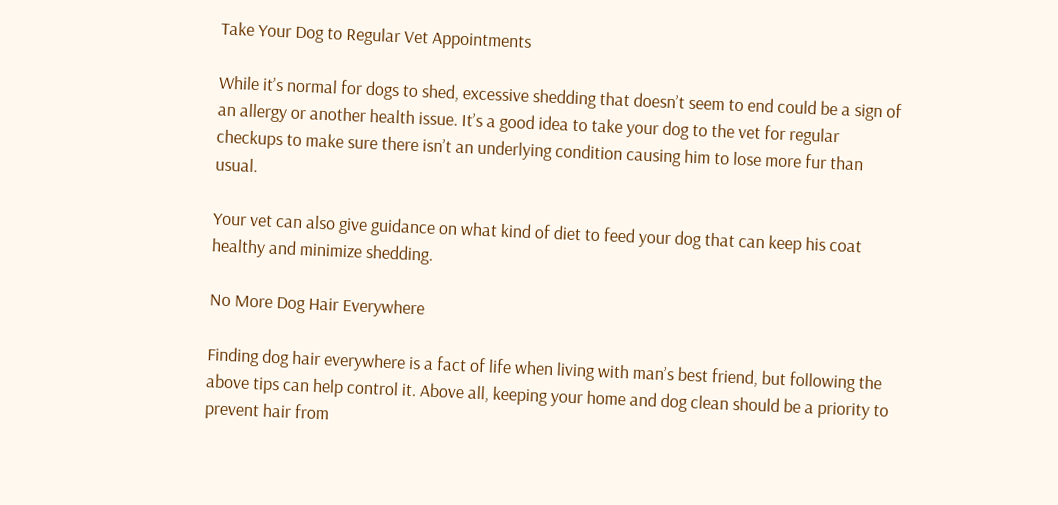Take Your Dog to Regular Vet Appointments

While it’s normal for dogs to shed, excessive shedding that doesn’t seem to end could be a sign of an allergy or another health issue. It’s a good idea to take your dog to the vet for regular checkups to make sure there isn’t an underlying condition causing him to lose more fur than usual.

Your vet can also give guidance on what kind of diet to feed your dog that can keep his coat healthy and minimize shedding.

No More Dog Hair Everywhere

Finding dog hair everywhere is a fact of life when living with man’s best friend, but following the above tips can help control it. Above all, keeping your home and dog clean should be a priority to prevent hair from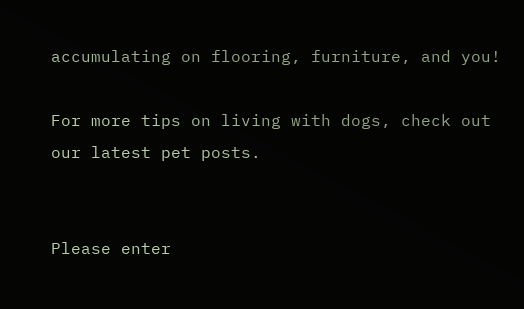accumulating on flooring, furniture, and you!

For more tips on living with dogs, check out our latest pet posts.


Please enter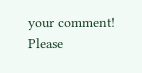your comment!
Please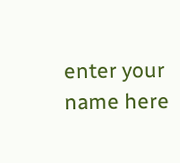enter your name here